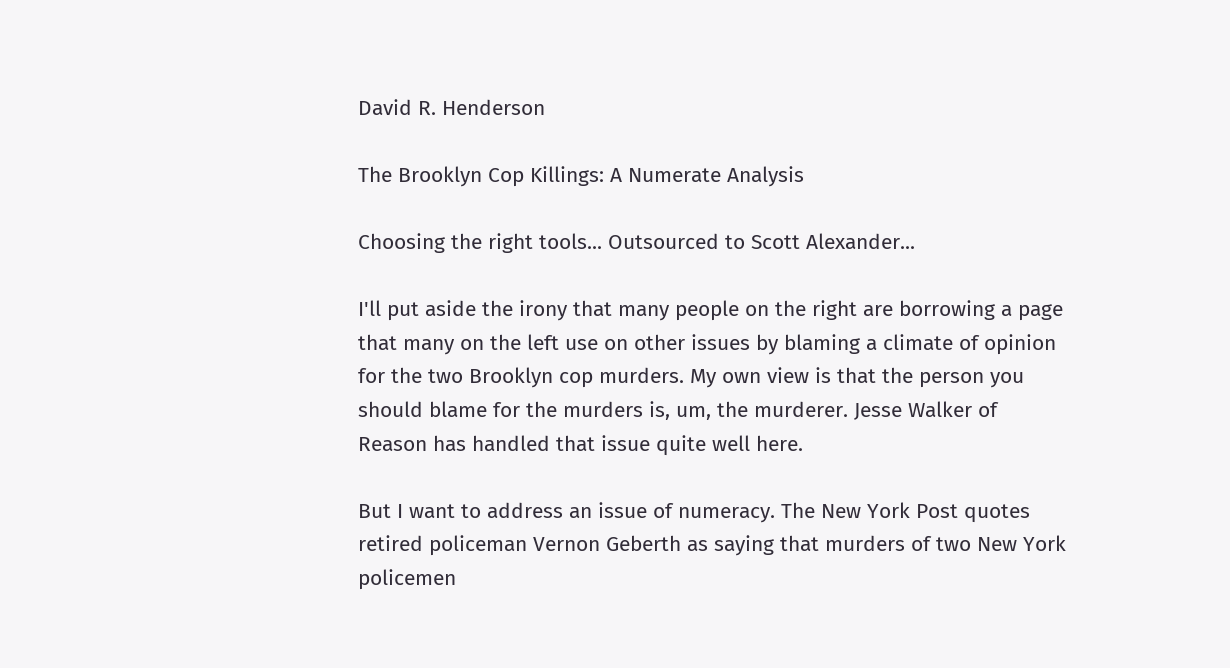David R. Henderson

The Brooklyn Cop Killings: A Numerate Analysis

Choosing the right tools... Outsourced to Scott Alexander...

I'll put aside the irony that many people on the right are borrowing a page that many on the left use on other issues by blaming a climate of opinion for the two Brooklyn cop murders. My own view is that the person you should blame for the murders is, um, the murderer. Jesse Walker of Reason has handled that issue quite well here.

But I want to address an issue of numeracy. The New York Post quotes retired policeman Vernon Geberth as saying that murders of two New York policemen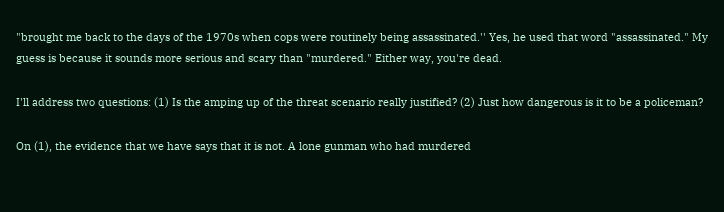"brought me back to the days of the 1970s when cops were routinely being assassinated.'' Yes, he used that word "assassinated." My guess is because it sounds more serious and scary than "murdered." Either way, you're dead.

I'll address two questions: (1) Is the amping up of the threat scenario really justified? (2) Just how dangerous is it to be a policeman?

On (1), the evidence that we have says that it is not. A lone gunman who had murdered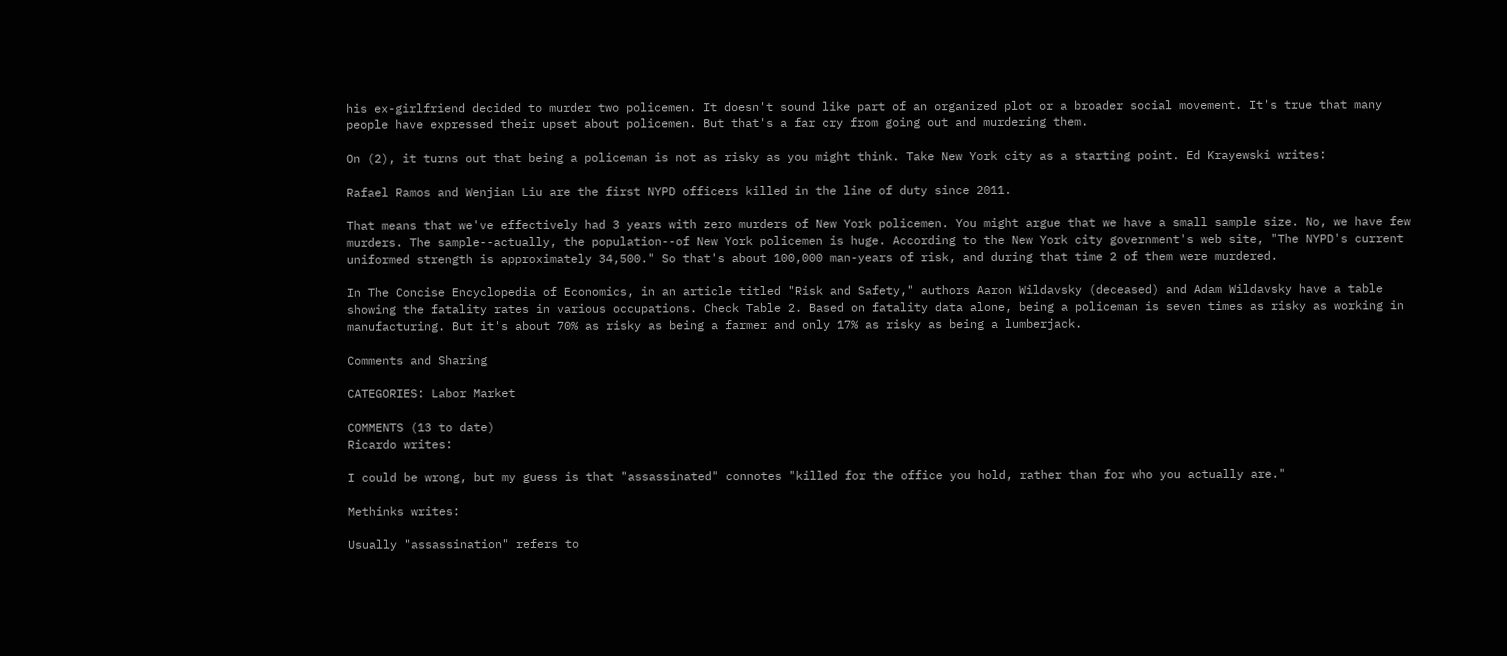his ex-girlfriend decided to murder two policemen. It doesn't sound like part of an organized plot or a broader social movement. It's true that many people have expressed their upset about policemen. But that's a far cry from going out and murdering them.

On (2), it turns out that being a policeman is not as risky as you might think. Take New York city as a starting point. Ed Krayewski writes:

Rafael Ramos and Wenjian Liu are the first NYPD officers killed in the line of duty since 2011.

That means that we've effectively had 3 years with zero murders of New York policemen. You might argue that we have a small sample size. No, we have few murders. The sample--actually, the population--of New York policemen is huge. According to the New York city government's web site, "The NYPD's current uniformed strength is approximately 34,500." So that's about 100,000 man-years of risk, and during that time 2 of them were murdered.

In The Concise Encyclopedia of Economics, in an article titled "Risk and Safety," authors Aaron Wildavsky (deceased) and Adam Wildavsky have a table showing the fatality rates in various occupations. Check Table 2. Based on fatality data alone, being a policeman is seven times as risky as working in manufacturing. But it's about 70% as risky as being a farmer and only 17% as risky as being a lumberjack.

Comments and Sharing

CATEGORIES: Labor Market

COMMENTS (13 to date)
Ricardo writes:

I could be wrong, but my guess is that "assassinated" connotes "killed for the office you hold, rather than for who you actually are."

Methinks writes:

Usually "assassination" refers to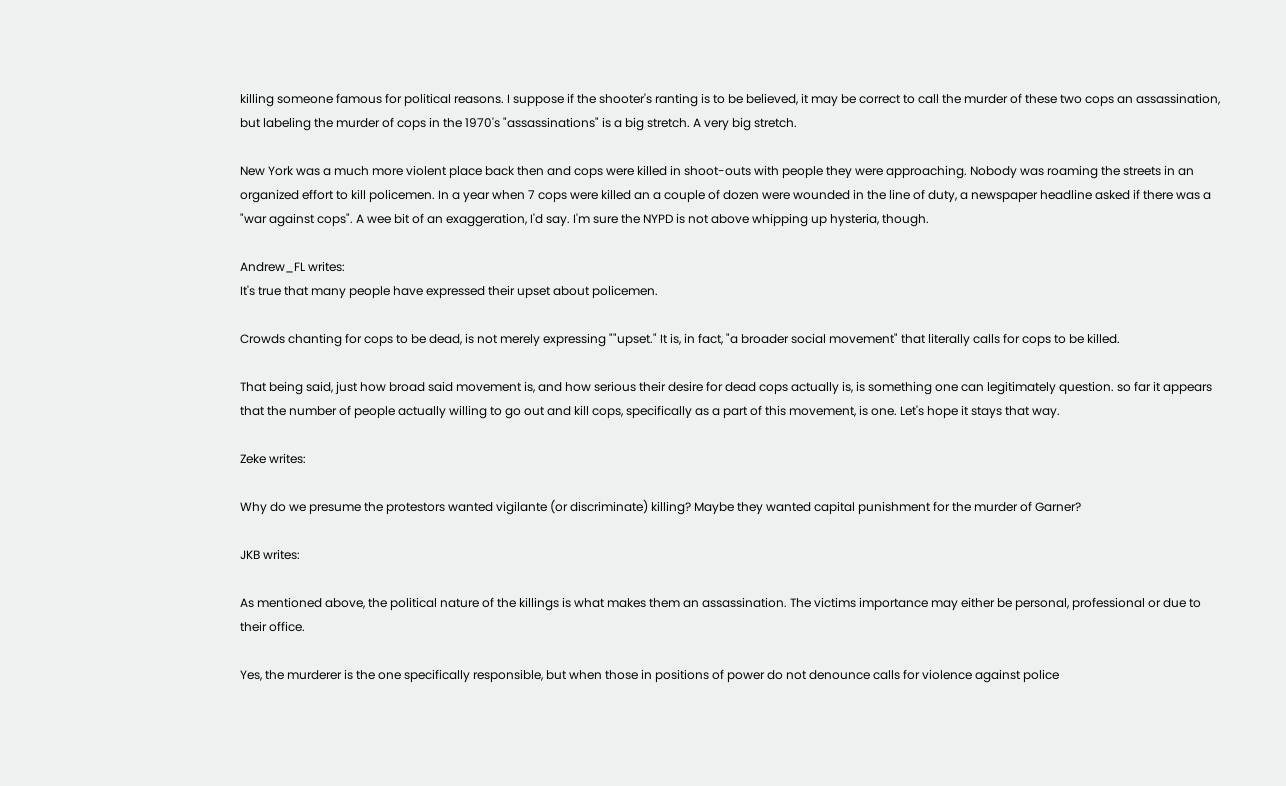killing someone famous for political reasons. I suppose if the shooter's ranting is to be believed, it may be correct to call the murder of these two cops an assassination, but labeling the murder of cops in the 1970's "assassinations" is a big stretch. A very big stretch.

New York was a much more violent place back then and cops were killed in shoot-outs with people they were approaching. Nobody was roaming the streets in an organized effort to kill policemen. In a year when 7 cops were killed an a couple of dozen were wounded in the line of duty, a newspaper headline asked if there was a "war against cops". A wee bit of an exaggeration, I'd say. I'm sure the NYPD is not above whipping up hysteria, though.

Andrew_FL writes:
It's true that many people have expressed their upset about policemen.

Crowds chanting for cops to be dead, is not merely expressing ""upset." It is, in fact, "a broader social movement" that literally calls for cops to be killed.

That being said, just how broad said movement is, and how serious their desire for dead cops actually is, is something one can legitimately question. so far it appears that the number of people actually willing to go out and kill cops, specifically as a part of this movement, is one. Let's hope it stays that way.

Zeke writes:

Why do we presume the protestors wanted vigilante (or discriminate) killing? Maybe they wanted capital punishment for the murder of Garner?

JKB writes:

As mentioned above, the political nature of the killings is what makes them an assassination. The victims importance may either be personal, professional or due to their office.

Yes, the murderer is the one specifically responsible, but when those in positions of power do not denounce calls for violence against police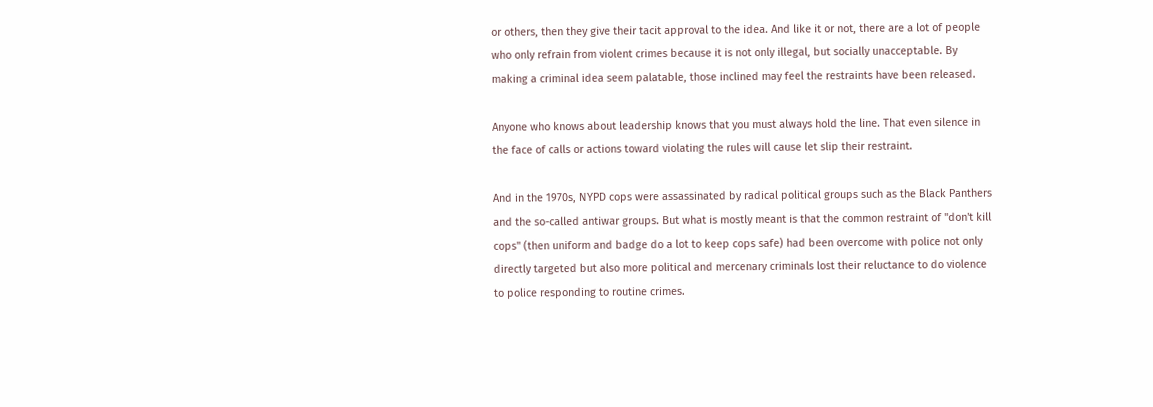or others, then they give their tacit approval to the idea. And like it or not, there are a lot of people who only refrain from violent crimes because it is not only illegal, but socially unacceptable. By making a criminal idea seem palatable, those inclined may feel the restraints have been released.

Anyone who knows about leadership knows that you must always hold the line. That even silence in the face of calls or actions toward violating the rules will cause let slip their restraint.

And in the 1970s, NYPD cops were assassinated by radical political groups such as the Black Panthers and the so-called antiwar groups. But what is mostly meant is that the common restraint of "don't kill cops" (then uniform and badge do a lot to keep cops safe) had been overcome with police not only directly targeted but also more political and mercenary criminals lost their reluctance to do violence to police responding to routine crimes.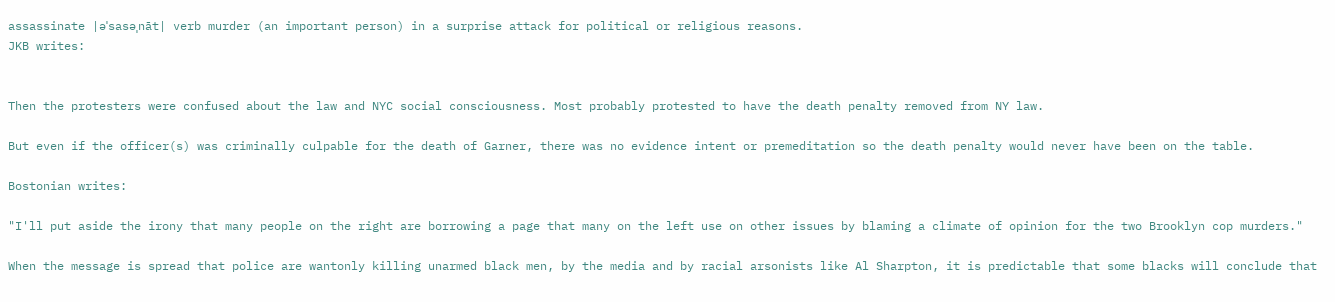assassinate |əˈsasəˌnāt| verb murder (an important person) in a surprise attack for political or religious reasons.
JKB writes:


Then the protesters were confused about the law and NYC social consciousness. Most probably protested to have the death penalty removed from NY law.

But even if the officer(s) was criminally culpable for the death of Garner, there was no evidence intent or premeditation so the death penalty would never have been on the table.

Bostonian writes:

"I'll put aside the irony that many people on the right are borrowing a page that many on the left use on other issues by blaming a climate of opinion for the two Brooklyn cop murders."

When the message is spread that police are wantonly killing unarmed black men, by the media and by racial arsonists like Al Sharpton, it is predictable that some blacks will conclude that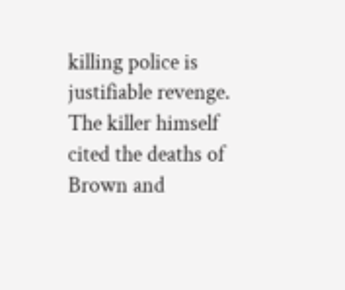killing police is justifiable revenge. The killer himself cited the deaths of Brown and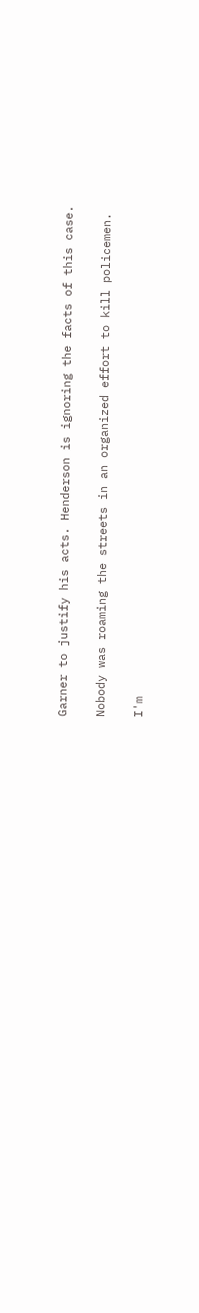Garner to justify his acts. Henderson is ignoring the facts of this case.

Nobody was roaming the streets in an organized effort to kill policemen.

I'm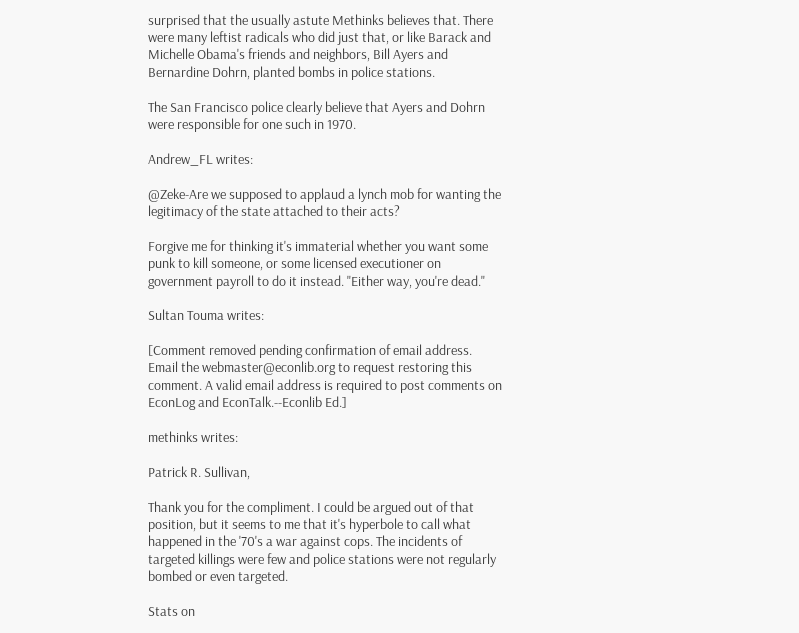surprised that the usually astute Methinks believes that. There were many leftist radicals who did just that, or like Barack and Michelle Obama's friends and neighbors, Bill Ayers and Bernardine Dohrn, planted bombs in police stations.

The San Francisco police clearly believe that Ayers and Dohrn were responsible for one such in 1970.

Andrew_FL writes:

@Zeke-Are we supposed to applaud a lynch mob for wanting the legitimacy of the state attached to their acts?

Forgive me for thinking it's immaterial whether you want some punk to kill someone, or some licensed executioner on government payroll to do it instead. "Either way, you're dead."

Sultan Touma writes:

[Comment removed pending confirmation of email address. Email the webmaster@econlib.org to request restoring this comment. A valid email address is required to post comments on EconLog and EconTalk.--Econlib Ed.]

methinks writes:

Patrick R. Sullivan,

Thank you for the compliment. I could be argued out of that position, but it seems to me that it's hyperbole to call what happened in the '70's a war against cops. The incidents of targeted killings were few and police stations were not regularly bombed or even targeted.

Stats on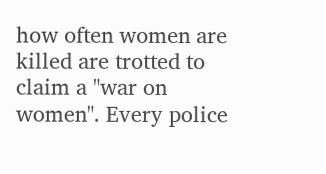how often women are killed are trotted to claim a "war on women". Every police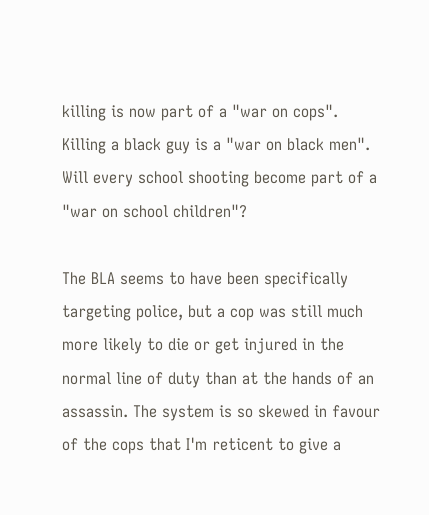killing is now part of a "war on cops". Killing a black guy is a "war on black men". Will every school shooting become part of a "war on school children"?

The BLA seems to have been specifically targeting police, but a cop was still much more likely to die or get injured in the normal line of duty than at the hands of an assassin. The system is so skewed in favour of the cops that I'm reticent to give a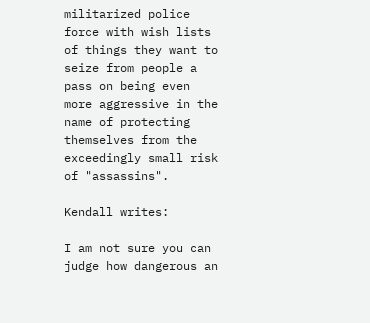militarized police force with wish lists of things they want to seize from people a pass on being even more aggressive in the name of protecting themselves from the exceedingly small risk of "assassins".

Kendall writes:

I am not sure you can judge how dangerous an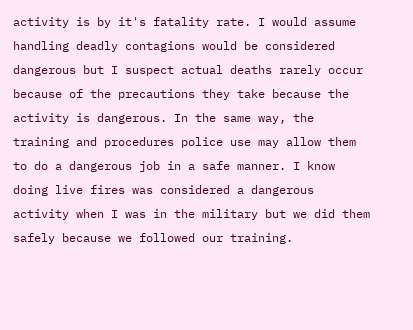activity is by it's fatality rate. I would assume handling deadly contagions would be considered dangerous but I suspect actual deaths rarely occur because of the precautions they take because the activity is dangerous. In the same way, the training and procedures police use may allow them to do a dangerous job in a safe manner. I know doing live fires was considered a dangerous activity when I was in the military but we did them safely because we followed our training.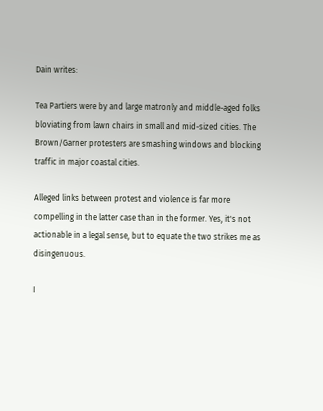Dain writes:

Tea Partiers were by and large matronly and middle-aged folks bloviating from lawn chairs in small and mid-sized cities. The Brown/Garner protesters are smashing windows and blocking traffic in major coastal cities.

Alleged links between protest and violence is far more compelling in the latter case than in the former. Yes, it's not actionable in a legal sense, but to equate the two strikes me as disingenuous.

I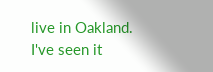live in Oakland. I've seen it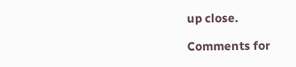up close.

Comments for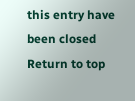this entry have been closed
Return to top